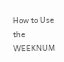How to Use the WEEKNUM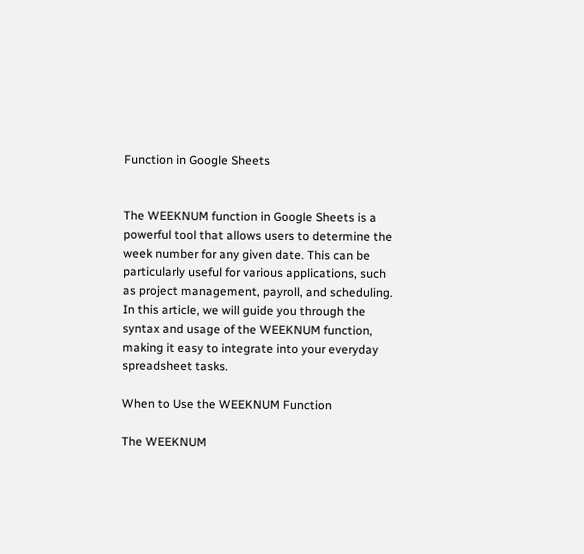Function in Google Sheets


The WEEKNUM function in Google Sheets is a powerful tool that allows users to determine the week number for any given date. This can be particularly useful for various applications, such as project management, payroll, and scheduling. In this article, we will guide you through the syntax and usage of the WEEKNUM function, making it easy to integrate into your everyday spreadsheet tasks.

When to Use the WEEKNUM Function

The WEEKNUM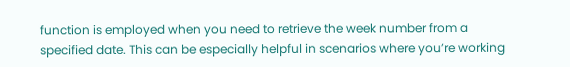function is employed when you need to retrieve the week number from a specified date. This can be especially helpful in scenarios where you’re working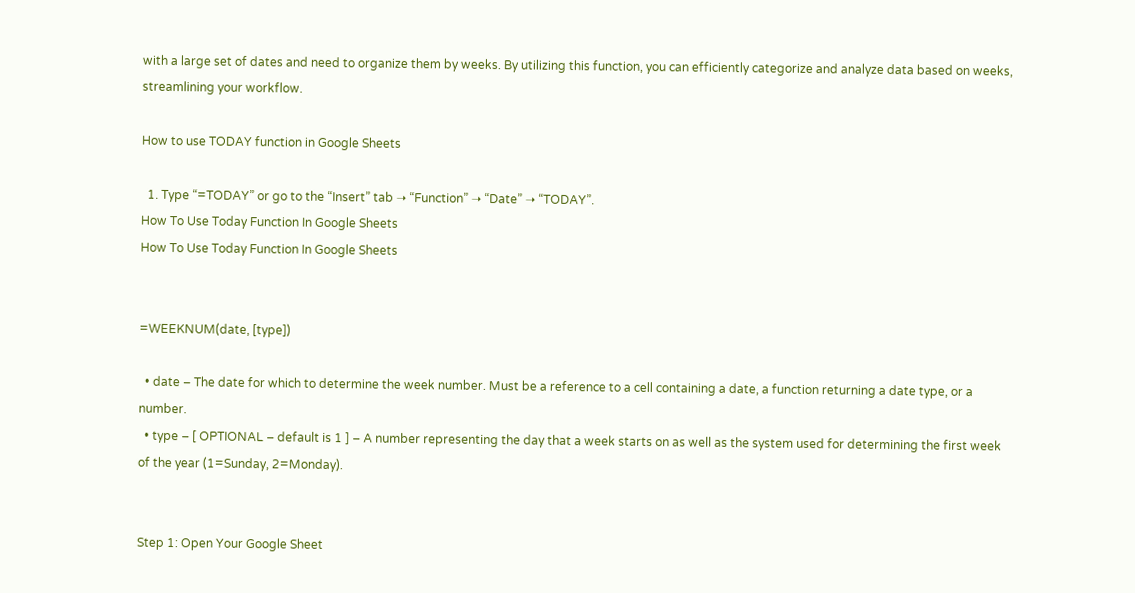with a large set of dates and need to organize them by weeks. By utilizing this function, you can efficiently categorize and analyze data based on weeks, streamlining your workflow.

How to use TODAY function in Google Sheets

  1. Type “=TODAY” or go to the “Insert” tab ➝ “Function” ➝ “Date” ➝ “TODAY”.
How To Use Today Function In Google Sheets
How To Use Today Function In Google Sheets


=WEEKNUM(date, [type])

  • date – The date for which to determine the week number. Must be a reference to a cell containing a date, a function returning a date type, or a number.
  • type – [ OPTIONAL – default is 1 ] – A number representing the day that a week starts on as well as the system used for determining the first week of the year (1=Sunday, 2=Monday).


Step 1: Open Your Google Sheet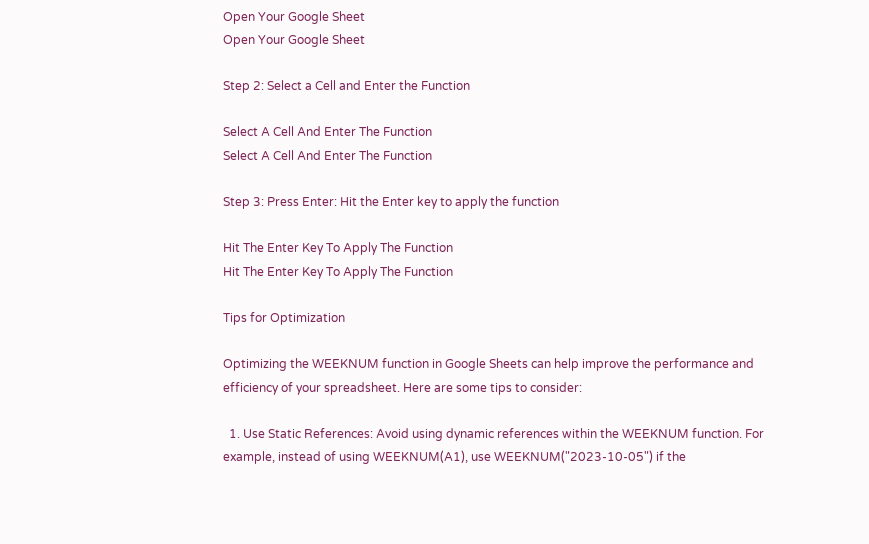Open Your Google Sheet
Open Your Google Sheet

Step 2: Select a Cell and Enter the Function

Select A Cell And Enter The Function
Select A Cell And Enter The Function

Step 3: Press Enter: Hit the Enter key to apply the function

Hit The Enter Key To Apply The Function
Hit The Enter Key To Apply The Function

Tips for Optimization

Optimizing the WEEKNUM function in Google Sheets can help improve the performance and efficiency of your spreadsheet. Here are some tips to consider:

  1. Use Static References: Avoid using dynamic references within the WEEKNUM function. For example, instead of using WEEKNUM(A1), use WEEKNUM("2023-10-05") if the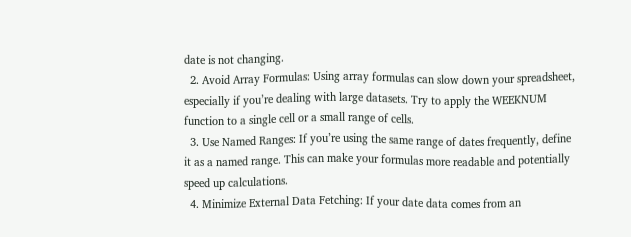date is not changing.
  2. Avoid Array Formulas: Using array formulas can slow down your spreadsheet, especially if you’re dealing with large datasets. Try to apply the WEEKNUM function to a single cell or a small range of cells.
  3. Use Named Ranges: If you’re using the same range of dates frequently, define it as a named range. This can make your formulas more readable and potentially speed up calculations.
  4. Minimize External Data Fetching: If your date data comes from an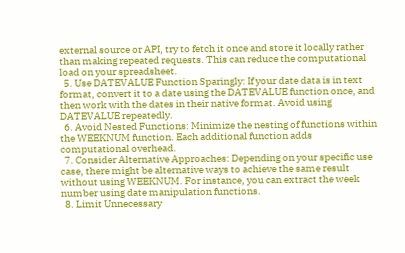external source or API, try to fetch it once and store it locally rather than making repeated requests. This can reduce the computational load on your spreadsheet.
  5. Use DATEVALUE Function Sparingly: If your date data is in text format, convert it to a date using the DATEVALUE function once, and then work with the dates in their native format. Avoid using DATEVALUE repeatedly.
  6. Avoid Nested Functions: Minimize the nesting of functions within the WEEKNUM function. Each additional function adds computational overhead.
  7. Consider Alternative Approaches: Depending on your specific use case, there might be alternative ways to achieve the same result without using WEEKNUM. For instance, you can extract the week number using date manipulation functions.
  8. Limit Unnecessary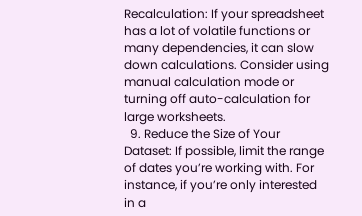Recalculation: If your spreadsheet has a lot of volatile functions or many dependencies, it can slow down calculations. Consider using manual calculation mode or turning off auto-calculation for large worksheets.
  9. Reduce the Size of Your Dataset: If possible, limit the range of dates you’re working with. For instance, if you’re only interested in a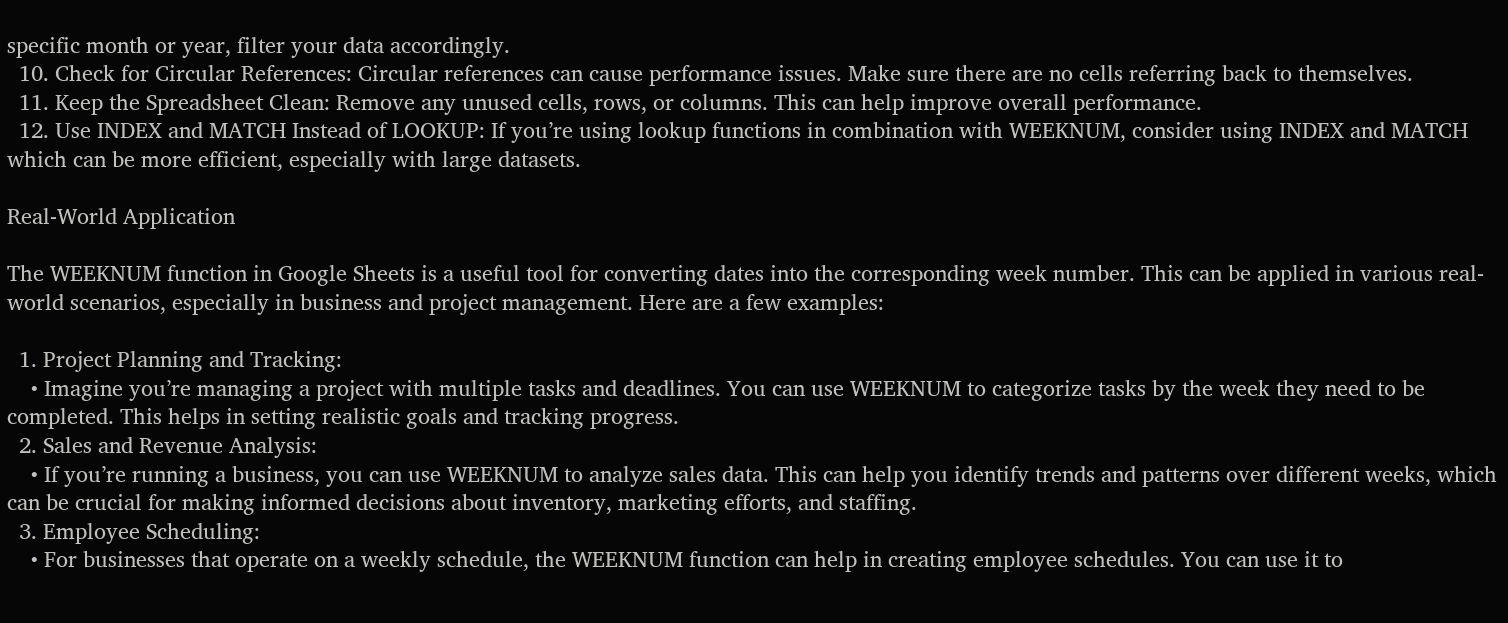specific month or year, filter your data accordingly.
  10. Check for Circular References: Circular references can cause performance issues. Make sure there are no cells referring back to themselves.
  11. Keep the Spreadsheet Clean: Remove any unused cells, rows, or columns. This can help improve overall performance.
  12. Use INDEX and MATCH Instead of LOOKUP: If you’re using lookup functions in combination with WEEKNUM, consider using INDEX and MATCH which can be more efficient, especially with large datasets.

Real-World Application

The WEEKNUM function in Google Sheets is a useful tool for converting dates into the corresponding week number. This can be applied in various real-world scenarios, especially in business and project management. Here are a few examples:

  1. Project Planning and Tracking:
    • Imagine you’re managing a project with multiple tasks and deadlines. You can use WEEKNUM to categorize tasks by the week they need to be completed. This helps in setting realistic goals and tracking progress.
  2. Sales and Revenue Analysis:
    • If you’re running a business, you can use WEEKNUM to analyze sales data. This can help you identify trends and patterns over different weeks, which can be crucial for making informed decisions about inventory, marketing efforts, and staffing.
  3. Employee Scheduling:
    • For businesses that operate on a weekly schedule, the WEEKNUM function can help in creating employee schedules. You can use it to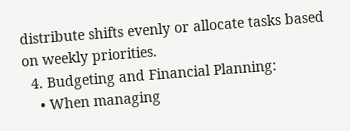distribute shifts evenly or allocate tasks based on weekly priorities.
  4. Budgeting and Financial Planning:
    • When managing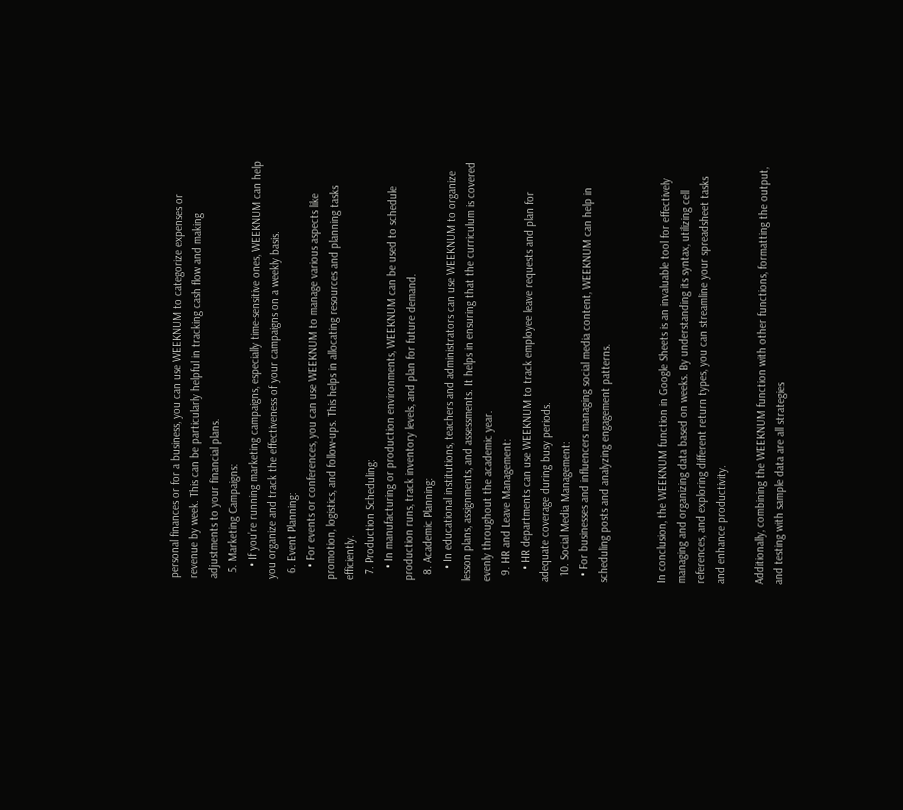personal finances or for a business, you can use WEEKNUM to categorize expenses or revenue by week. This can be particularly helpful in tracking cash flow and making adjustments to your financial plans.
  5. Marketing Campaigns:
    • If you’re running marketing campaigns, especially time-sensitive ones, WEEKNUM can help you organize and track the effectiveness of your campaigns on a weekly basis.
  6. Event Planning:
    • For events or conferences, you can use WEEKNUM to manage various aspects like promotion, logistics, and follow-ups. This helps in allocating resources and planning tasks efficiently.
  7. Production Scheduling:
    • In manufacturing or production environments, WEEKNUM can be used to schedule production runs, track inventory levels, and plan for future demand.
  8. Academic Planning:
    • In educational institutions, teachers and administrators can use WEEKNUM to organize lesson plans, assignments, and assessments. It helps in ensuring that the curriculum is covered evenly throughout the academic year.
  9. HR and Leave Management:
    • HR departments can use WEEKNUM to track employee leave requests and plan for adequate coverage during busy periods.
  10. Social Media Management:
  • For businesses and influencers managing social media content, WEEKNUM can help in scheduling posts and analyzing engagement patterns.


In conclusion, the WEEKNUM function in Google Sheets is an invaluable tool for effectively managing and organizing data based on weeks. By understanding its syntax, utilizing cell references, and exploring different return types, you can streamline your spreadsheet tasks and enhance productivity.

Additionally, combining the WEEKNUM function with other functions, formatting the output, and testing with sample data are all strategies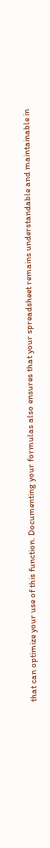that can optimize your use of this function. Documenting your formulas also ensures that your spreadsheet remains understandable and maintainable in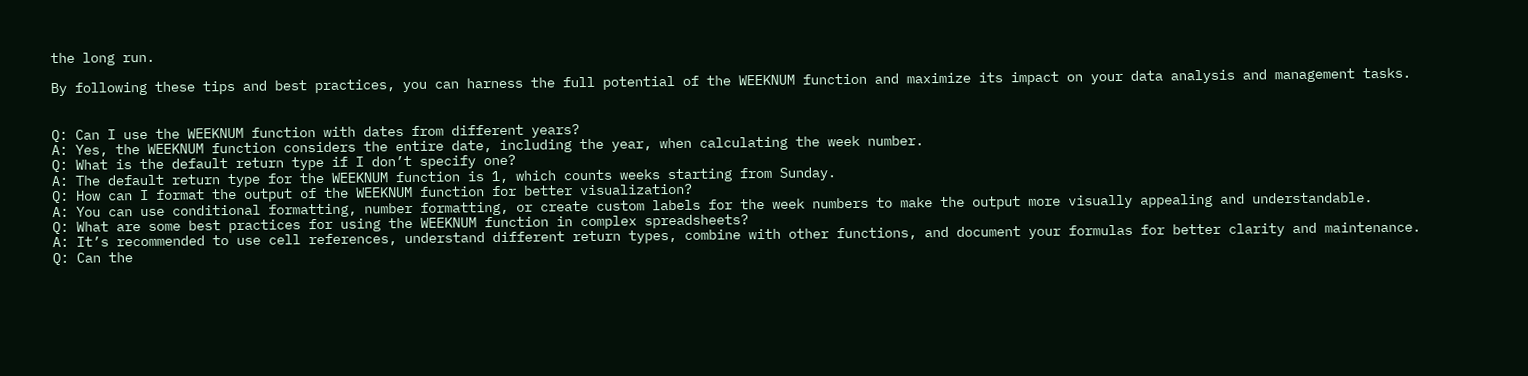the long run.

By following these tips and best practices, you can harness the full potential of the WEEKNUM function and maximize its impact on your data analysis and management tasks.


Q: Can I use the WEEKNUM function with dates from different years?
A: Yes, the WEEKNUM function considers the entire date, including the year, when calculating the week number.
Q: What is the default return type if I don’t specify one?
A: The default return type for the WEEKNUM function is 1, which counts weeks starting from Sunday.
Q: How can I format the output of the WEEKNUM function for better visualization?
A: You can use conditional formatting, number formatting, or create custom labels for the week numbers to make the output more visually appealing and understandable.
Q: What are some best practices for using the WEEKNUM function in complex spreadsheets?
A: It’s recommended to use cell references, understand different return types, combine with other functions, and document your formulas for better clarity and maintenance.
Q: Can the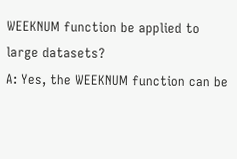WEEKNUM function be applied to large datasets?
A: Yes, the WEEKNUM function can be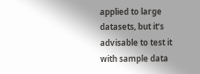applied to large datasets, but it’s advisable to test it with sample data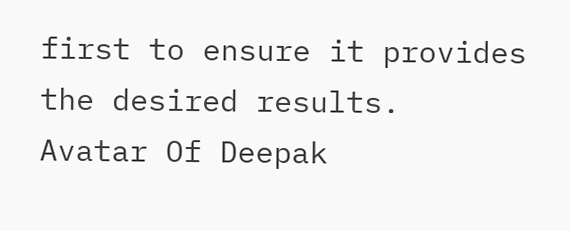first to ensure it provides the desired results.
Avatar Of Deepak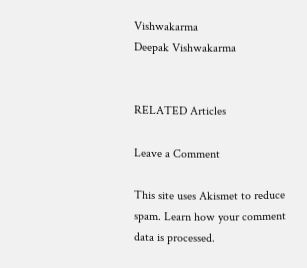Vishwakarma
Deepak Vishwakarma


RELATED Articles

Leave a Comment

This site uses Akismet to reduce spam. Learn how your comment data is processed.